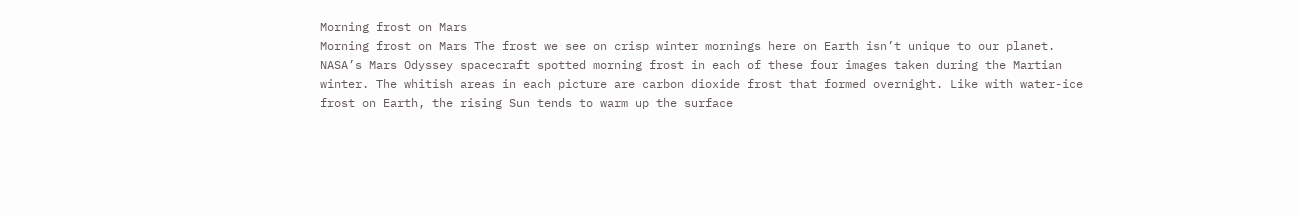Morning frost on Mars
Morning frost on Mars The frost we see on crisp winter mornings here on Earth isn’t unique to our planet. NASA’s Mars Odyssey spacecraft spotted morning frost in each of these four images taken during the Martian winter. The whitish areas in each picture are carbon dioxide frost that formed overnight. Like with water-ice frost on Earth, the rising Sun tends to warm up the surface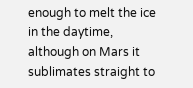enough to melt the ice in the daytime, although on Mars it sublimates straight to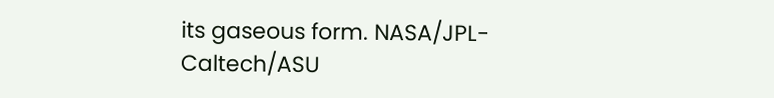its gaseous form. NASA/JPL-Caltech/ASU